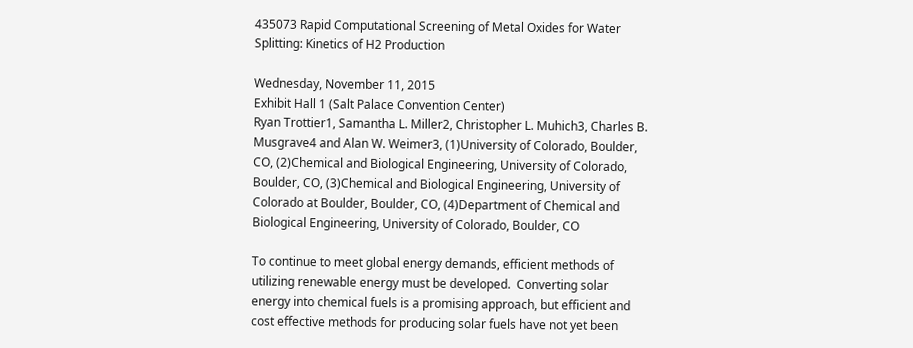435073 Rapid Computational Screening of Metal Oxides for Water Splitting: Kinetics of H2 Production

Wednesday, November 11, 2015
Exhibit Hall 1 (Salt Palace Convention Center)
Ryan Trottier1, Samantha L. Miller2, Christopher L. Muhich3, Charles B. Musgrave4 and Alan W. Weimer3, (1)University of Colorado, Boulder, CO, (2)Chemical and Biological Engineering, University of Colorado, Boulder, CO, (3)Chemical and Biological Engineering, University of Colorado at Boulder, Boulder, CO, (4)Department of Chemical and Biological Engineering, University of Colorado, Boulder, CO

To continue to meet global energy demands, efficient methods of utilizing renewable energy must be developed.  Converting solar energy into chemical fuels is a promising approach, but efficient and cost effective methods for producing solar fuels have not yet been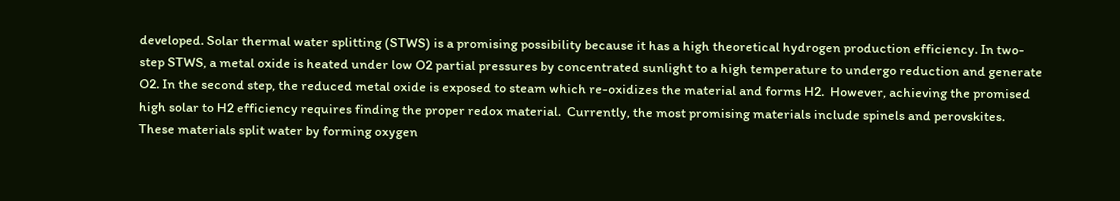developed. Solar thermal water splitting (STWS) is a promising possibility because it has a high theoretical hydrogen production efficiency. In two-step STWS, a metal oxide is heated under low O2 partial pressures by concentrated sunlight to a high temperature to undergo reduction and generate O2. In the second step, the reduced metal oxide is exposed to steam which re-oxidizes the material and forms H2.  However, achieving the promised high solar to H2 efficiency requires finding the proper redox material.  Currently, the most promising materials include spinels and perovskites.  These materials split water by forming oxygen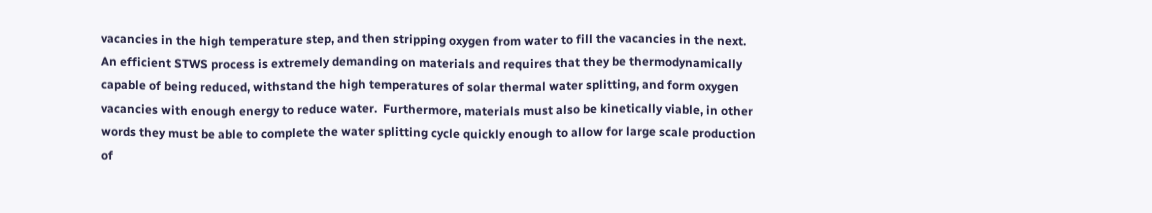vacancies in the high temperature step, and then stripping oxygen from water to fill the vacancies in the next.  An efficient STWS process is extremely demanding on materials and requires that they be thermodynamically capable of being reduced, withstand the high temperatures of solar thermal water splitting, and form oxygen vacancies with enough energy to reduce water.  Furthermore, materials must also be kinetically viable, in other words they must be able to complete the water splitting cycle quickly enough to allow for large scale production of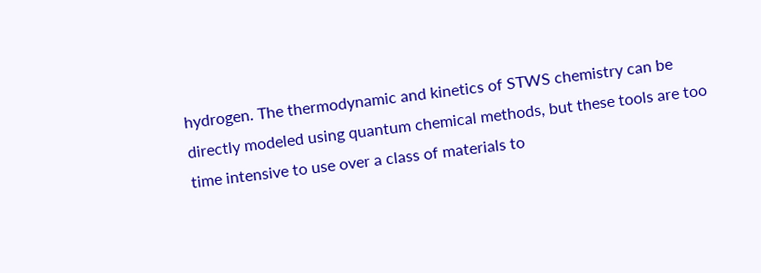hydrogen. The thermodynamic and kinetics of STWS chemistry can be directly modeled using quantum chemical methods, but these tools are too time intensive to use over a class of materials to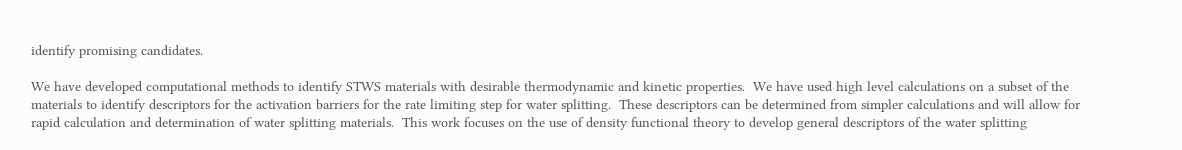identify promising candidates.

We have developed computational methods to identify STWS materials with desirable thermodynamic and kinetic properties.  We have used high level calculations on a subset of the materials to identify descriptors for the activation barriers for the rate limiting step for water splitting.  These descriptors can be determined from simpler calculations and will allow for rapid calculation and determination of water splitting materials.  This work focuses on the use of density functional theory to develop general descriptors of the water splitting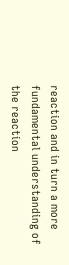reaction and in turn a more fundamental understanding of the reaction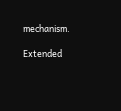mechanism.

Extended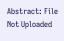Abstract: File Not Uploaded